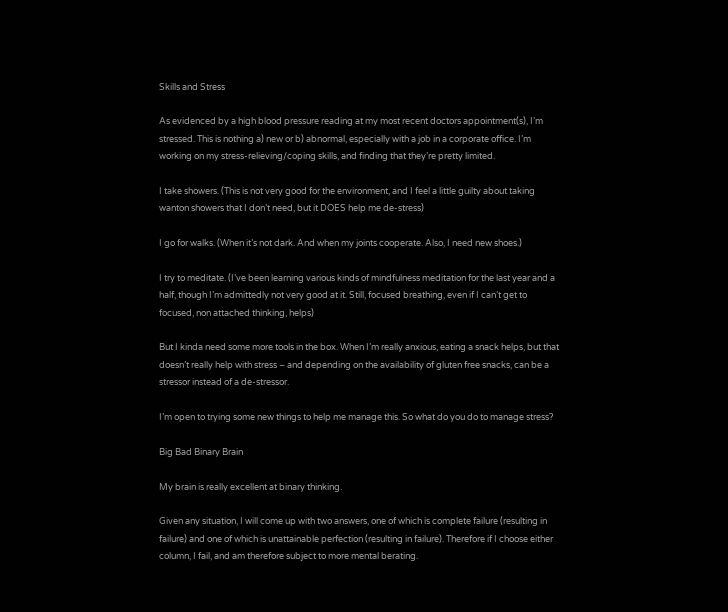Skills and Stress

As evidenced by a high blood pressure reading at my most recent doctors appointment(s), I’m stressed. This is nothing a) new or b) abnormal, especially with a job in a corporate office. I’m working on my stress-relieving/coping skills, and finding that they’re pretty limited.

I take showers. (This is not very good for the environment, and I feel a little guilty about taking wanton showers that I don’t need, but it DOES help me de-stress)

I go for walks. (When it’s not dark. And when my joints cooperate. Also, I need new shoes.)

I try to meditate. (I’ve been learning various kinds of mindfulness meditation for the last year and a half, though I’m admittedly not very good at it. Still, focused breathing, even if I can’t get to focused, non attached thinking, helps)

But I kinda need some more tools in the box. When I’m really anxious, eating a snack helps, but that doesn’t really help with stress – and depending on the availability of gluten free snacks, can be a stressor instead of a de-stressor.

I’m open to trying some new things to help me manage this. So what do you do to manage stress?

Big Bad Binary Brain

My brain is really excellent at binary thinking.

Given any situation, I will come up with two answers, one of which is complete failure (resulting in failure) and one of which is unattainable perfection (resulting in failure). Therefore if I choose either column, I fail, and am therefore subject to more mental berating.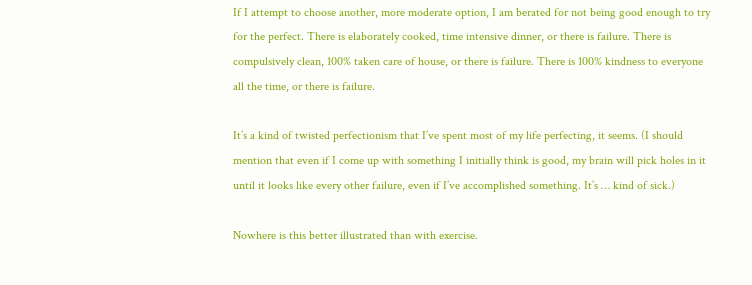If I attempt to choose another, more moderate option, I am berated for not being good enough to try for the perfect. There is elaborately cooked, time intensive dinner, or there is failure. There is compulsively clean, 100% taken care of house, or there is failure. There is 100% kindness to everyone all the time, or there is failure.

It’s a kind of twisted perfectionism that I’ve spent most of my life perfecting, it seems. (I should mention that even if I come up with something I initially think is good, my brain will pick holes in it until it looks like every other failure, even if I’ve accomplished something. It’s … kind of sick.)

Nowhere is this better illustrated than with exercise.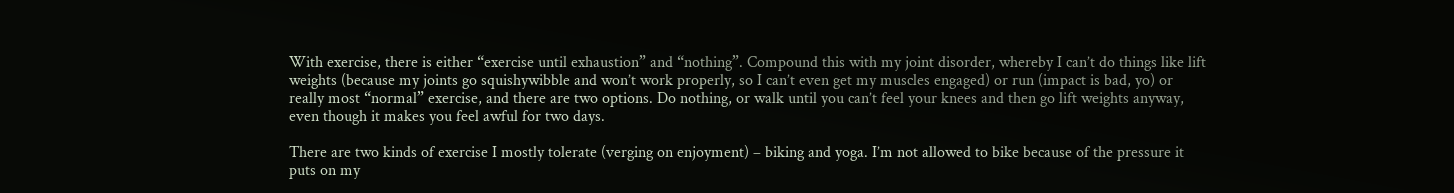With exercise, there is either “exercise until exhaustion” and “nothing”. Compound this with my joint disorder, whereby I can’t do things like lift weights (because my joints go squishywibble and won’t work properly, so I can’t even get my muscles engaged) or run (impact is bad, yo) or really most “normal” exercise, and there are two options. Do nothing, or walk until you can’t feel your knees and then go lift weights anyway, even though it makes you feel awful for two days.

There are two kinds of exercise I mostly tolerate (verging on enjoyment) – biking and yoga. I’m not allowed to bike because of the pressure it puts on my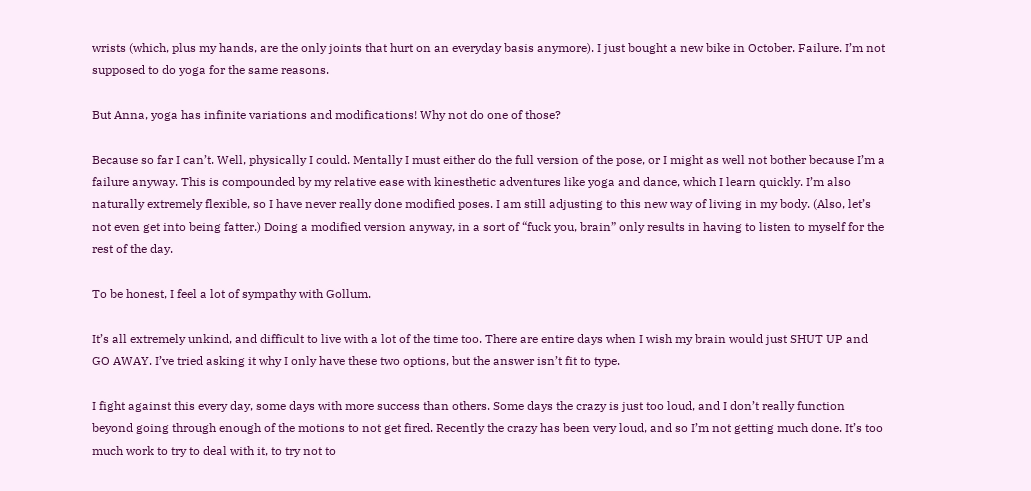wrists (which, plus my hands, are the only joints that hurt on an everyday basis anymore). I just bought a new bike in October. Failure. I’m not supposed to do yoga for the same reasons.

But Anna, yoga has infinite variations and modifications! Why not do one of those?

Because so far I can’t. Well, physically I could. Mentally I must either do the full version of the pose, or I might as well not bother because I’m a failure anyway. This is compounded by my relative ease with kinesthetic adventures like yoga and dance, which I learn quickly. I’m also naturally extremely flexible, so I have never really done modified poses. I am still adjusting to this new way of living in my body. (Also, let’s not even get into being fatter.) Doing a modified version anyway, in a sort of “fuck you, brain” only results in having to listen to myself for the rest of the day.

To be honest, I feel a lot of sympathy with Gollum.

It’s all extremely unkind, and difficult to live with a lot of the time too. There are entire days when I wish my brain would just SHUT UP and GO AWAY. I’ve tried asking it why I only have these two options, but the answer isn’t fit to type.

I fight against this every day, some days with more success than others. Some days the crazy is just too loud, and I don’t really function beyond going through enough of the motions to not get fired. Recently the crazy has been very loud, and so I’m not getting much done. It’s too much work to try to deal with it, to try not to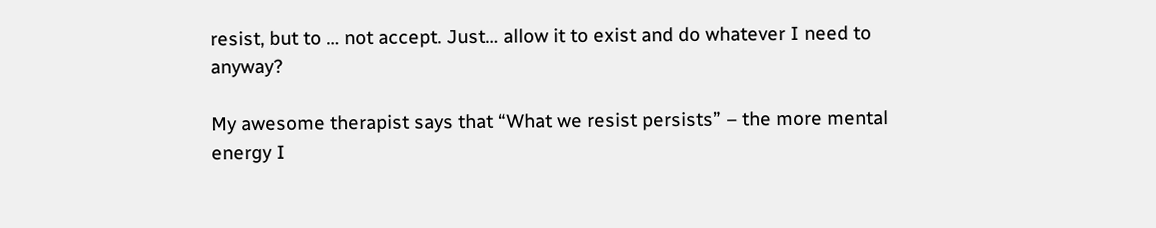resist, but to … not accept. Just… allow it to exist and do whatever I need to anyway?

My awesome therapist says that “What we resist persists” – the more mental energy I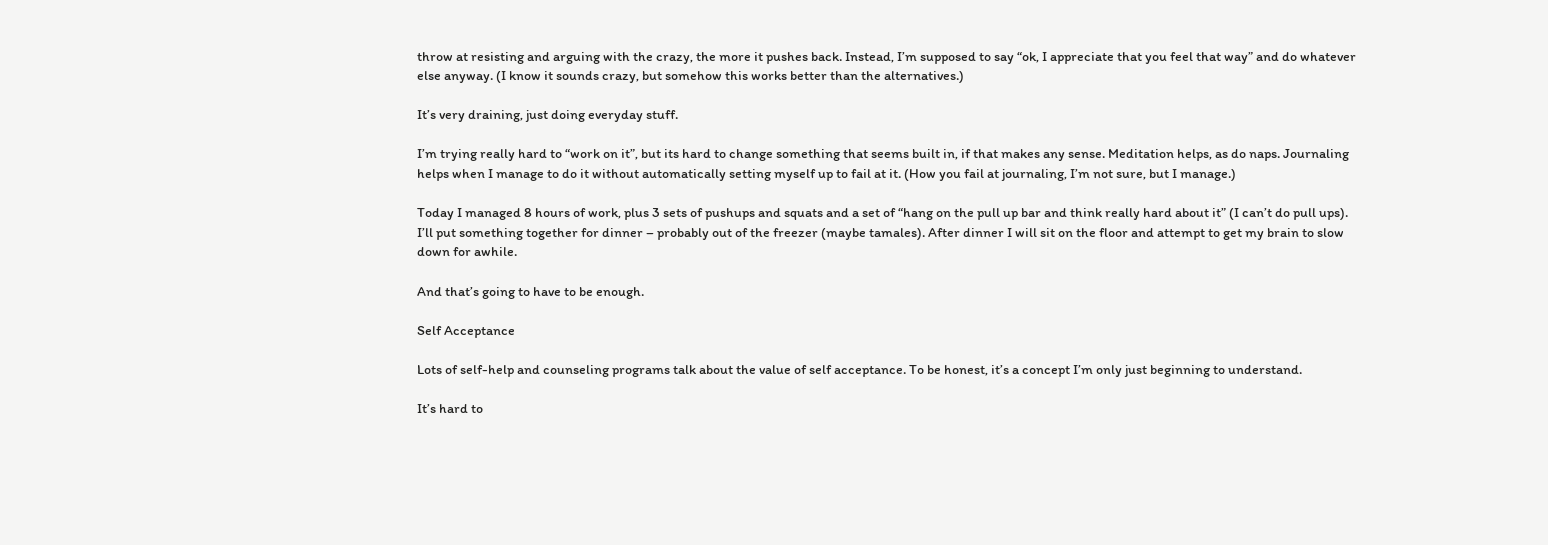throw at resisting and arguing with the crazy, the more it pushes back. Instead, I’m supposed to say “ok, I appreciate that you feel that way” and do whatever else anyway. (I know it sounds crazy, but somehow this works better than the alternatives.)

It’s very draining, just doing everyday stuff.

I’m trying really hard to “work on it”, but its hard to change something that seems built in, if that makes any sense. Meditation helps, as do naps. Journaling helps when I manage to do it without automatically setting myself up to fail at it. (How you fail at journaling, I’m not sure, but I manage.)

Today I managed 8 hours of work, plus 3 sets of pushups and squats and a set of “hang on the pull up bar and think really hard about it” (I can’t do pull ups). I’ll put something together for dinner – probably out of the freezer (maybe tamales). After dinner I will sit on the floor and attempt to get my brain to slow down for awhile.

And that’s going to have to be enough.

Self Acceptance

Lots of self-help and counseling programs talk about the value of self acceptance. To be honest, it’s a concept I’m only just beginning to understand.

It’s hard to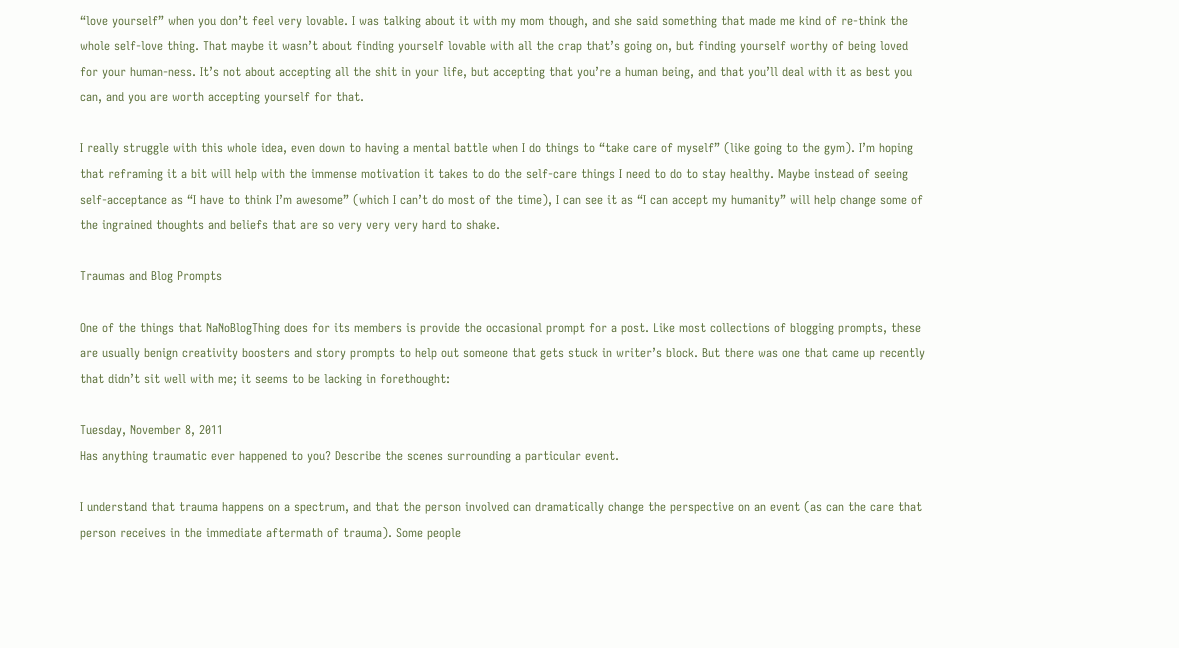“love yourself” when you don’t feel very lovable. I was talking about it with my mom though, and she said something that made me kind of re-think the whole self-love thing. That maybe it wasn’t about finding yourself lovable with all the crap that’s going on, but finding yourself worthy of being loved for your human-ness. It’s not about accepting all the shit in your life, but accepting that you’re a human being, and that you’ll deal with it as best you can, and you are worth accepting yourself for that.

I really struggle with this whole idea, even down to having a mental battle when I do things to “take care of myself” (like going to the gym). I’m hoping that reframing it a bit will help with the immense motivation it takes to do the self-care things I need to do to stay healthy. Maybe instead of seeing self-acceptance as “I have to think I’m awesome” (which I can’t do most of the time), I can see it as “I can accept my humanity” will help change some of the ingrained thoughts and beliefs that are so very very very hard to shake.

Traumas and Blog Prompts

One of the things that NaNoBlogThing does for its members is provide the occasional prompt for a post. Like most collections of blogging prompts, these are usually benign creativity boosters and story prompts to help out someone that gets stuck in writer’s block. But there was one that came up recently that didn’t sit well with me; it seems to be lacking in forethought:

Tuesday, November 8, 2011
Has anything traumatic ever happened to you? Describe the scenes surrounding a particular event.

I understand that trauma happens on a spectrum, and that the person involved can dramatically change the perspective on an event (as can the care that person receives in the immediate aftermath of trauma). Some people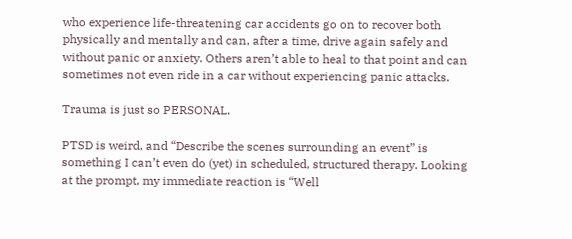who experience life-threatening car accidents go on to recover both physically and mentally and can, after a time, drive again safely and without panic or anxiety. Others aren’t able to heal to that point and can sometimes not even ride in a car without experiencing panic attacks.

Trauma is just so PERSONAL.

PTSD is weird, and “Describe the scenes surrounding an event” is something I can’t even do (yet) in scheduled, structured therapy. Looking at the prompt, my immediate reaction is “Well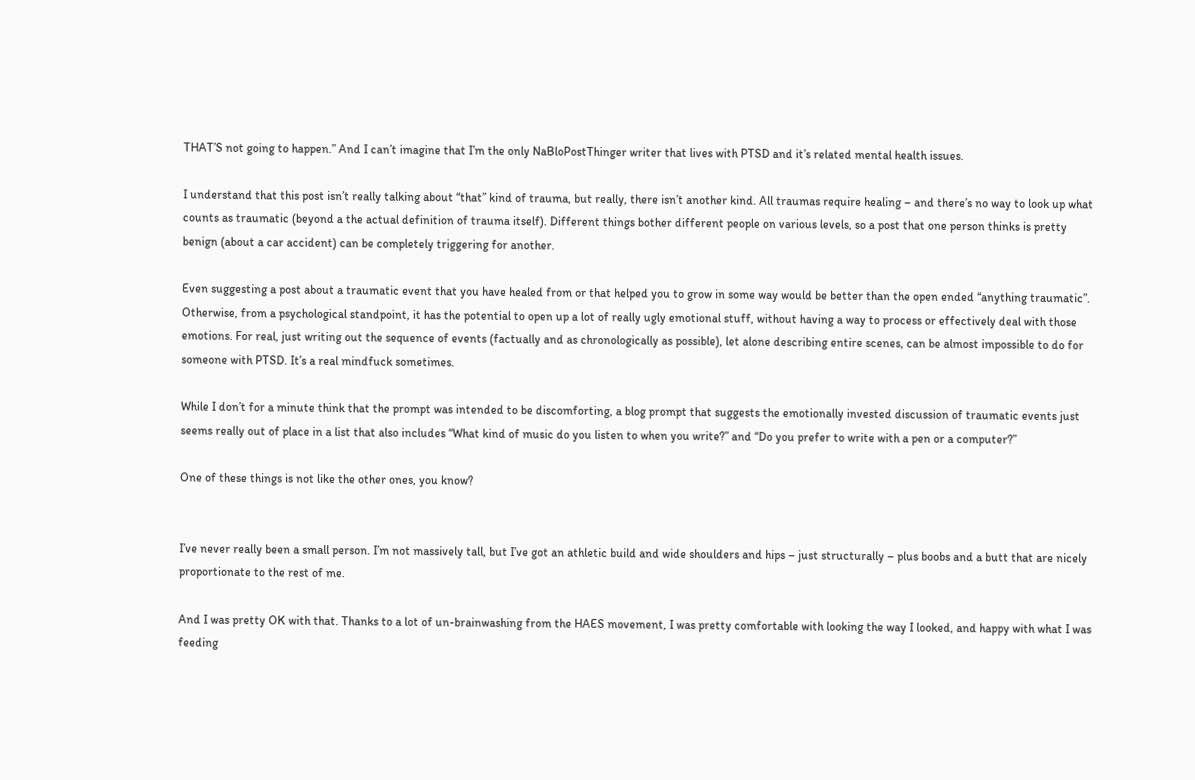THAT’S not going to happen.” And I can’t imagine that I’m the only NaBloPostThinger writer that lives with PTSD and it’s related mental health issues.

I understand that this post isn’t really talking about “that” kind of trauma, but really, there isn’t another kind. All traumas require healing – and there’s no way to look up what counts as traumatic (beyond a the actual definition of trauma itself). Different things bother different people on various levels, so a post that one person thinks is pretty benign (about a car accident) can be completely triggering for another.

Even suggesting a post about a traumatic event that you have healed from or that helped you to grow in some way would be better than the open ended “anything traumatic”. Otherwise, from a psychological standpoint, it has the potential to open up a lot of really ugly emotional stuff, without having a way to process or effectively deal with those emotions. For real, just writing out the sequence of events (factually and as chronologically as possible), let alone describing entire scenes, can be almost impossible to do for someone with PTSD. It’s a real mindfuck sometimes.

While I don’t for a minute think that the prompt was intended to be discomforting, a blog prompt that suggests the emotionally invested discussion of traumatic events just seems really out of place in a list that also includes “What kind of music do you listen to when you write?” and “Do you prefer to write with a pen or a computer?”

One of these things is not like the other ones, you know?


I’ve never really been a small person. I’m not massively tall, but I’ve got an athletic build and wide shoulders and hips – just structurally – plus boobs and a butt that are nicely proportionate to the rest of me.

And I was pretty OK with that. Thanks to a lot of un-brainwashing from the HAES movement, I was pretty comfortable with looking the way I looked, and happy with what I was feeding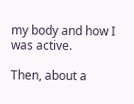my body and how I was active.

Then, about a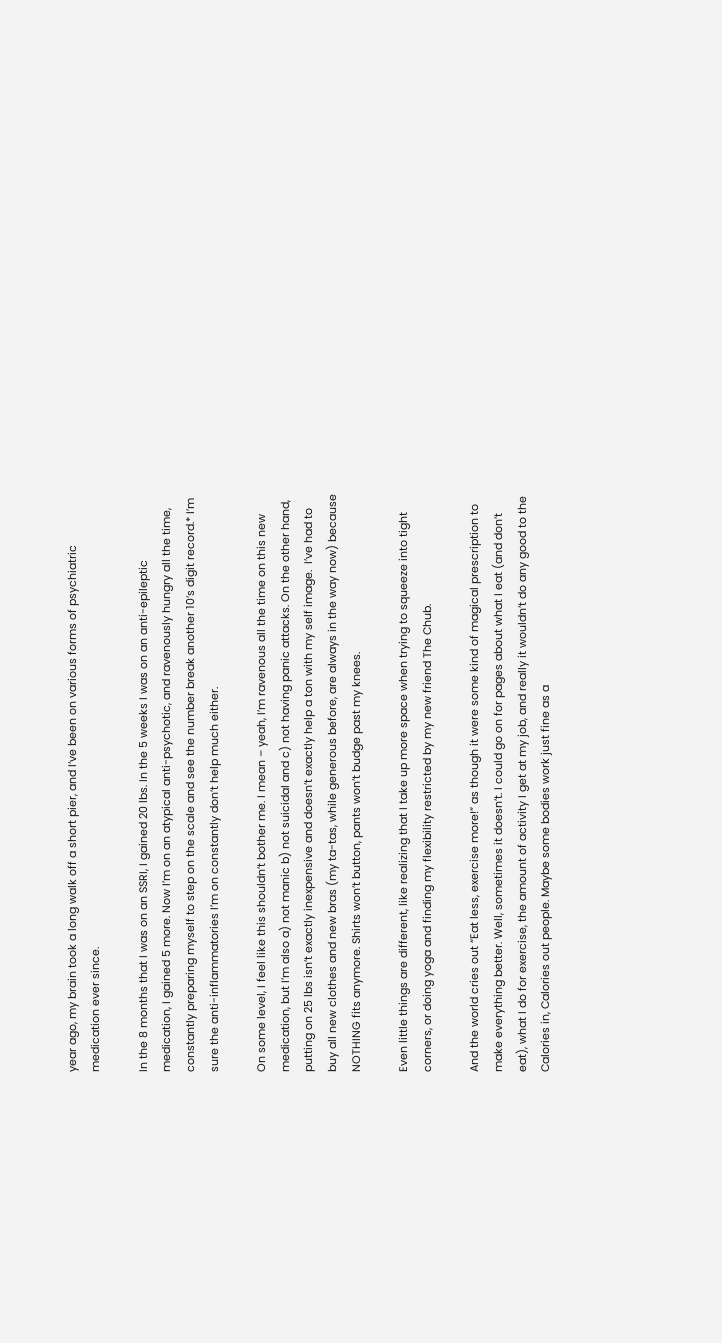year ago, my brain took a long walk off a short pier, and I’ve been on various forms of psychiatric medication ever since.

In the 8 months that I was on an SSRI, I gained 20 lbs. In the 5 weeks I was on an anti-epileptic medication, I gained 5 more. Now I’m on an atypical anti-psychotic, and ravenously hungry all the time, constantly preparing myself to step on the scale and see the number break another 10’s digit record.* I’m sure the anti-inflammatories I’m on constantly don’t help much either.

On some level, I feel like this shouldn’t bother me. I mean – yeah, I’m ravenous all the time on this new medication, but I’m also a) not manic b) not suicidal and c) not having panic attacks. On the other hand, putting on 25 lbs isn’t exactly inexpensive and doesn’t exactly help a ton with my self image.  I’ve had to buy all new clothes and new bras (my ta-tas, while generous before, are always in the way now) because NOTHING fits anymore. Shirts won’t button, pants won’t budge past my knees.

Even little things are different, like realizing that I take up more space when trying to squeeze into tight corners, or doing yoga and finding my flexibility restricted by my new friend The Chub.

And the world cries out “Eat less, exercise more!” as though it were some kind of magical prescription to make everything better. Well, sometimes it doesn’t. I could go on for pages about what I eat (and don’t eat), what I do for exercise, the amount of activity I get at my job, and really it wouldn’t do any good to the Calories in, Calories out people. Maybe some bodies work just fine as a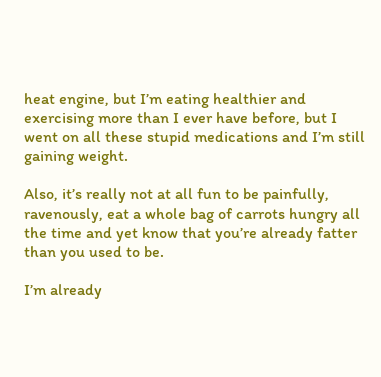heat engine, but I’m eating healthier and exercising more than I ever have before, but I went on all these stupid medications and I’m still gaining weight.

Also, it’s really not at all fun to be painfully, ravenously, eat a whole bag of carrots hungry all the time and yet know that you’re already fatter than you used to be.

I’m already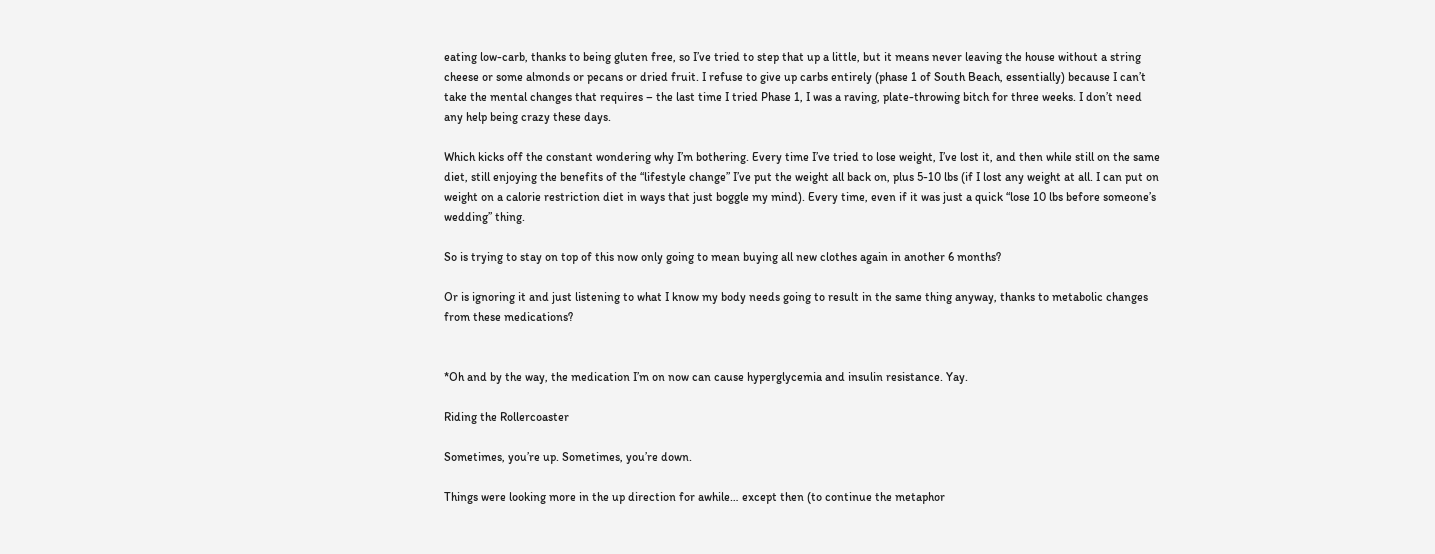eating low-carb, thanks to being gluten free, so I’ve tried to step that up a little, but it means never leaving the house without a string cheese or some almonds or pecans or dried fruit. I refuse to give up carbs entirely (phase 1 of South Beach, essentially) because I can’t take the mental changes that requires – the last time I tried Phase 1, I was a raving, plate-throwing bitch for three weeks. I don’t need any help being crazy these days.

Which kicks off the constant wondering why I’m bothering. Every time I’ve tried to lose weight, I’ve lost it, and then while still on the same diet, still enjoying the benefits of the “lifestyle change” I’ve put the weight all back on, plus 5-10 lbs (if I lost any weight at all. I can put on weight on a calorie restriction diet in ways that just boggle my mind). Every time, even if it was just a quick “lose 10 lbs before someone’s wedding” thing.

So is trying to stay on top of this now only going to mean buying all new clothes again in another 6 months?

Or is ignoring it and just listening to what I know my body needs going to result in the same thing anyway, thanks to metabolic changes from these medications?


*Oh and by the way, the medication I’m on now can cause hyperglycemia and insulin resistance. Yay.

Riding the Rollercoaster

Sometimes, you’re up. Sometimes, you’re down.

Things were looking more in the up direction for awhile… except then (to continue the metaphor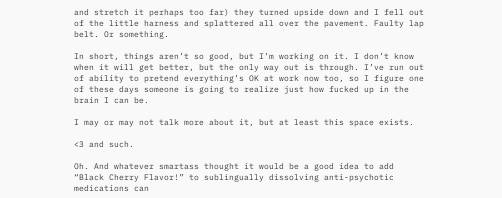and stretch it perhaps too far) they turned upside down and I fell out of the little harness and splattered all over the pavement. Faulty lap belt. Or something.

In short, things aren’t so good, but I’m working on it. I don’t know when it will get better, but the only way out is through. I’ve run out of ability to pretend everything’s OK at work now too, so I figure one of these days someone is going to realize just how fucked up in the brain I can be.

I may or may not talk more about it, but at least this space exists.

<3 and such.

Oh. And whatever smartass thought it would be a good idea to add “Black Cherry Flavor!” to sublingually dissolving anti-psychotic medications can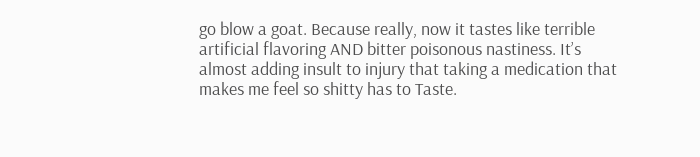go blow a goat. Because really, now it tastes like terrible artificial flavoring AND bitter poisonous nastiness. It’s almost adding insult to injury that taking a medication that makes me feel so shitty has to Taste.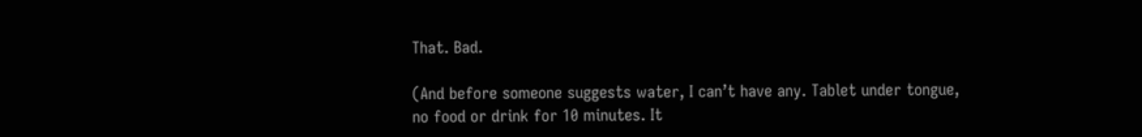That. Bad.

(And before someone suggests water, I can’t have any. Tablet under tongue, no food or drink for 10 minutes. It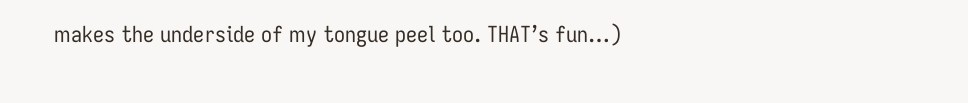makes the underside of my tongue peel too. THAT’s fun…)